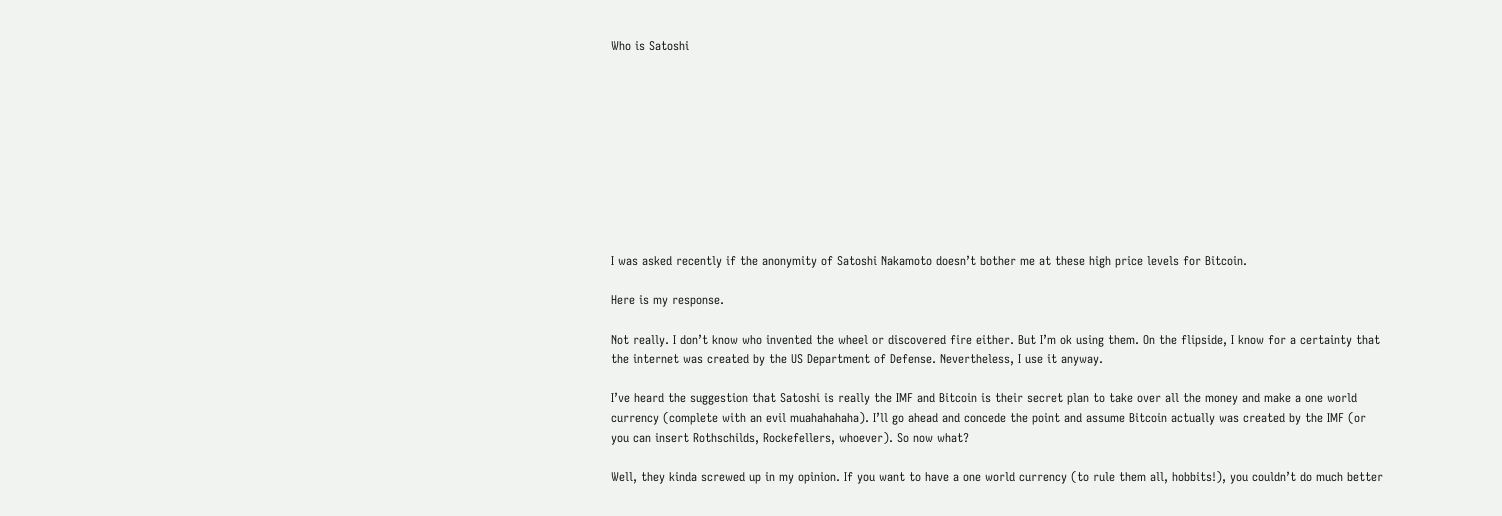Who is Satoshi










I was asked recently if the anonymity of Satoshi Nakamoto doesn’t bother me at these high price levels for Bitcoin.

Here is my response.

Not really. I don’t know who invented the wheel or discovered fire either. But I’m ok using them. On the flipside, I know for a certainty that the internet was created by the US Department of Defense. Nevertheless, I use it anyway.

I’ve heard the suggestion that Satoshi is really the IMF and Bitcoin is their secret plan to take over all the money and make a one world currency (complete with an evil muahahahaha). I’ll go ahead and concede the point and assume Bitcoin actually was created by the IMF (or you can insert Rothschilds, Rockefellers, whoever). So now what?

Well, they kinda screwed up in my opinion. If you want to have a one world currency (to rule them all, hobbits!), you couldn’t do much better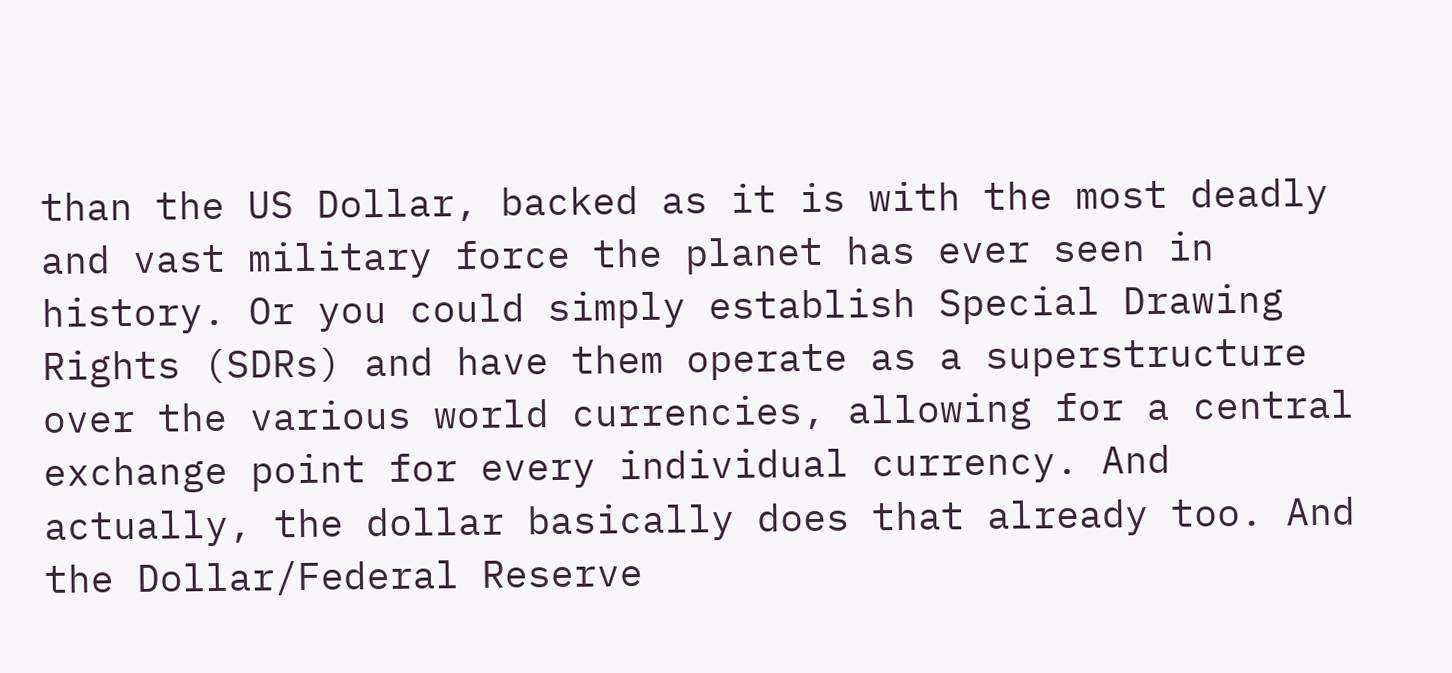than the US Dollar, backed as it is with the most deadly and vast military force the planet has ever seen in history. Or you could simply establish Special Drawing Rights (SDRs) and have them operate as a superstructure over the various world currencies, allowing for a central exchange point for every individual currency. And actually, the dollar basically does that already too. And the Dollar/Federal Reserve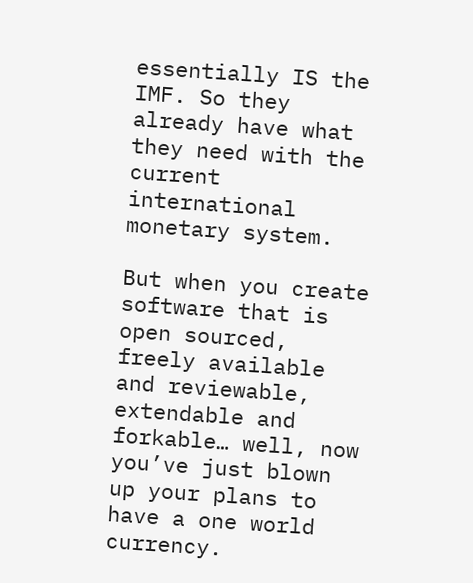essentially IS the IMF. So they already have what they need with the current international monetary system.

But when you create software that is open sourced, freely available and reviewable, extendable and forkable… well, now you’ve just blown up your plans to have a one world currency.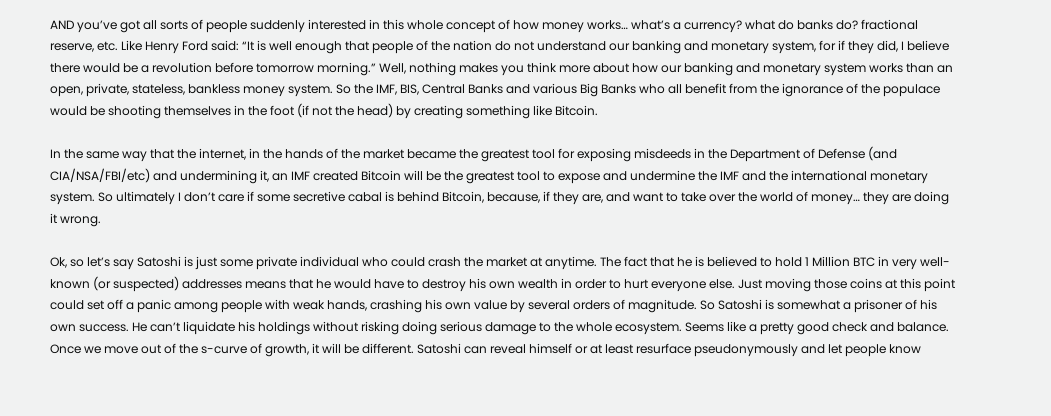AND you’ve got all sorts of people suddenly interested in this whole concept of how money works… what’s a currency? what do banks do? fractional reserve, etc. Like Henry Ford said: “It is well enough that people of the nation do not understand our banking and monetary system, for if they did, I believe there would be a revolution before tomorrow morning.” Well, nothing makes you think more about how our banking and monetary system works than an open, private, stateless, bankless money system. So the IMF, BIS, Central Banks and various Big Banks who all benefit from the ignorance of the populace would be shooting themselves in the foot (if not the head) by creating something like Bitcoin.

In the same way that the internet, in the hands of the market became the greatest tool for exposing misdeeds in the Department of Defense (and CIA/NSA/FBI/etc) and undermining it, an IMF created Bitcoin will be the greatest tool to expose and undermine the IMF and the international monetary system. So ultimately I don’t care if some secretive cabal is behind Bitcoin, because, if they are, and want to take over the world of money… they are doing it wrong.

Ok, so let’s say Satoshi is just some private individual who could crash the market at anytime. The fact that he is believed to hold 1 Million BTC in very well-known (or suspected) addresses means that he would have to destroy his own wealth in order to hurt everyone else. Just moving those coins at this point could set off a panic among people with weak hands, crashing his own value by several orders of magnitude. So Satoshi is somewhat a prisoner of his own success. He can’t liquidate his holdings without risking doing serious damage to the whole ecosystem. Seems like a pretty good check and balance. Once we move out of the s-curve of growth, it will be different. Satoshi can reveal himself or at least resurface pseudonymously and let people know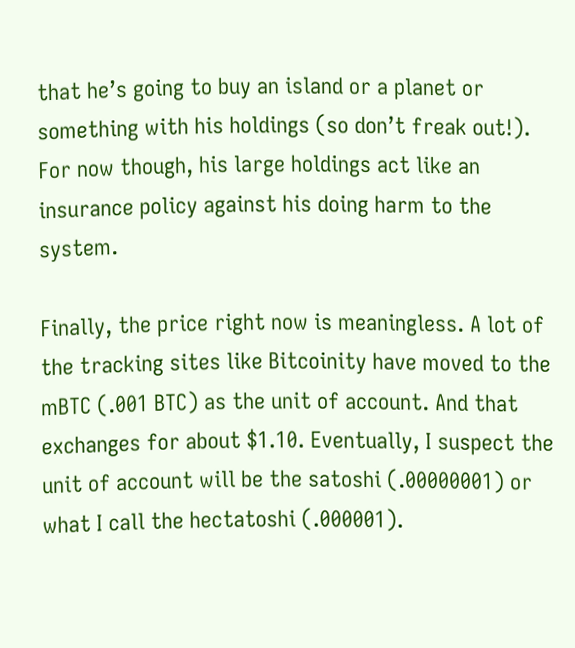that he’s going to buy an island or a planet or something with his holdings (so don’t freak out!). For now though, his large holdings act like an insurance policy against his doing harm to the system.

Finally, the price right now is meaningless. A lot of the tracking sites like Bitcoinity have moved to the mBTC (.001 BTC) as the unit of account. And that exchanges for about $1.10. Eventually, I suspect the unit of account will be the satoshi (.00000001) or what I call the hectatoshi (.000001).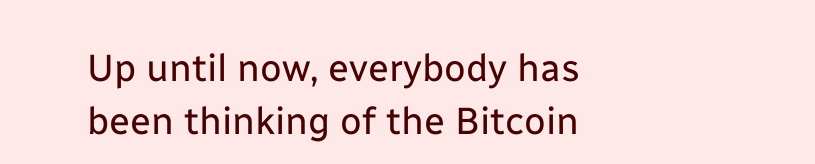Up until now, everybody has been thinking of the Bitcoin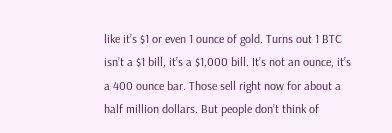like it’s $1 or even 1 ounce of gold. Turns out 1 BTC isn’t a $1 bill, it’s a $1,000 bill. It’s not an ounce, it’s a 400 ounce bar. Those sell right now for about a half million dollars. But people don’t think of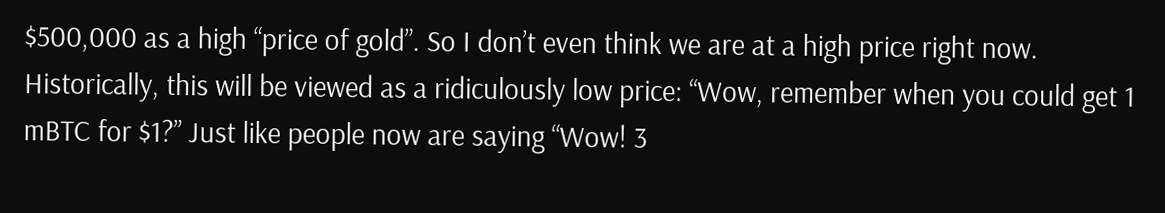$500,000 as a high “price of gold”. So I don’t even think we are at a high price right now. Historically, this will be viewed as a ridiculously low price: “Wow, remember when you could get 1 mBTC for $1?” Just like people now are saying “Wow! 3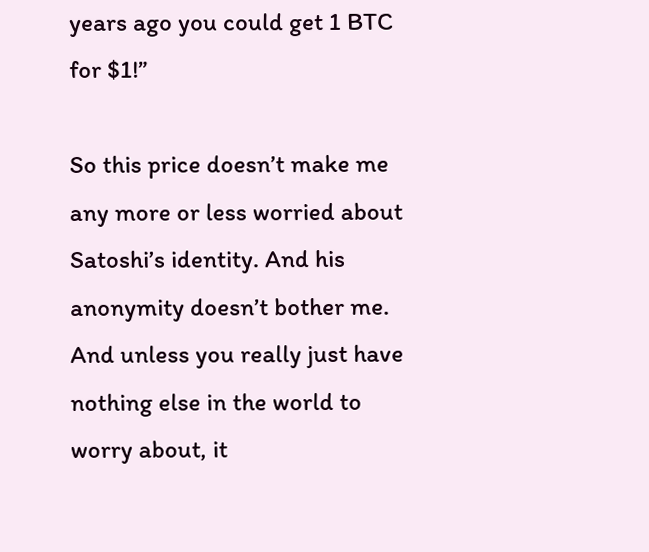years ago you could get 1 BTC for $1!”

So this price doesn’t make me any more or less worried about Satoshi’s identity. And his anonymity doesn’t bother me. And unless you really just have nothing else in the world to worry about, it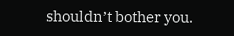shouldn’t bother you.